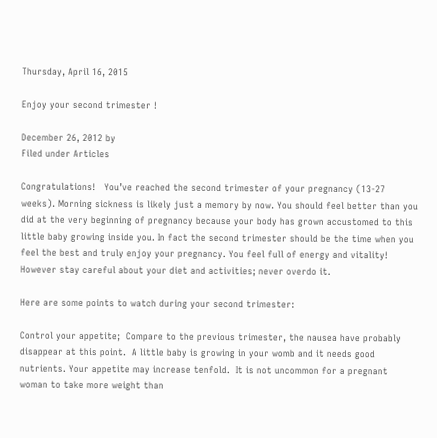Thursday, April 16, 2015

Enjoy your second trimester !

December 26, 2012 by
Filed under Articles

Congratulations!   You’ve reached the second trimester of your pregnancy (13-27 weeks). Morning sickness is likely just a memory by now. You should feel better than you did at the very beginning of pregnancy because your body has grown accustomed to this little baby growing inside you. In fact the second trimester should be the time when you feel the best and truly enjoy your pregnancy. You feel full of energy and vitality!  However stay careful about your diet and activities; never overdo it.

Here are some points to watch during your second trimester:

Control your appetite;  Compare to the previous trimester, the nausea have probably disappear at this point.  A little baby is growing in your womb and it needs good nutrients. Your appetite may increase tenfold.  It is not uncommon for a pregnant woman to take more weight than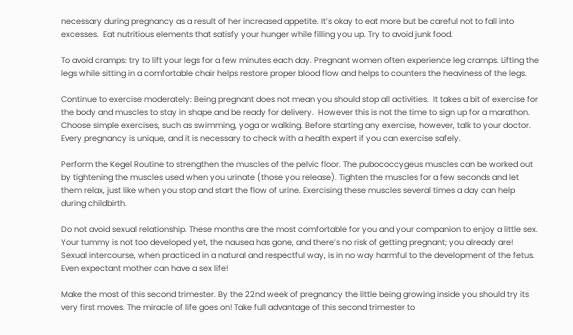necessary during pregnancy as a result of her increased appetite. It’s okay to eat more but be careful not to fall into excesses.  Eat nutritious elements that satisfy your hunger while filling you up. Try to avoid junk food.

To avoid cramps: try to lift your legs for a few minutes each day. Pregnant women often experience leg cramps. Lifting the legs while sitting in a comfortable chair helps restore proper blood flow and helps to counters the heaviness of the legs.

Continue to exercise moderately: Being pregnant does not mean you should stop all activities.  It takes a bit of exercise for the body and muscles to stay in shape and be ready for delivery.  However this is not the time to sign up for a marathon. Choose simple exercises, such as swimming, yoga or walking. Before starting any exercise, however, talk to your doctor. Every pregnancy is unique, and it is necessary to check with a health expert if you can exercise safely.

Perform the Kegel Routine to strengthen the muscles of the pelvic floor. The pubococcygeus muscles can be worked out by tightening the muscles used when you urinate (those you release). Tighten the muscles for a few seconds and let them relax, just like when you stop and start the flow of urine. Exercising these muscles several times a day can help during childbirth.

Do not avoid sexual relationship. These months are the most comfortable for you and your companion to enjoy a little sex.  Your tummy is not too developed yet, the nausea has gone, and there’s no risk of getting pregnant; you already are!  Sexual intercourse, when practiced in a natural and respectful way, is in no way harmful to the development of the fetus. Even expectant mother can have a sex life!

Make the most of this second trimester. By the 22nd week of pregnancy the little being growing inside you should try its very first moves. The miracle of life goes on! Take full advantage of this second trimester to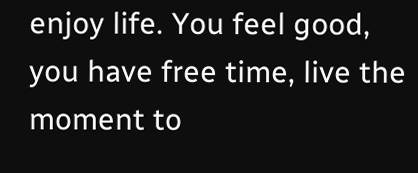enjoy life. You feel good, you have free time, live the moment to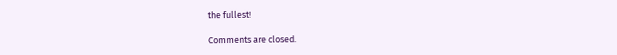the fullest!

Comments are closed.